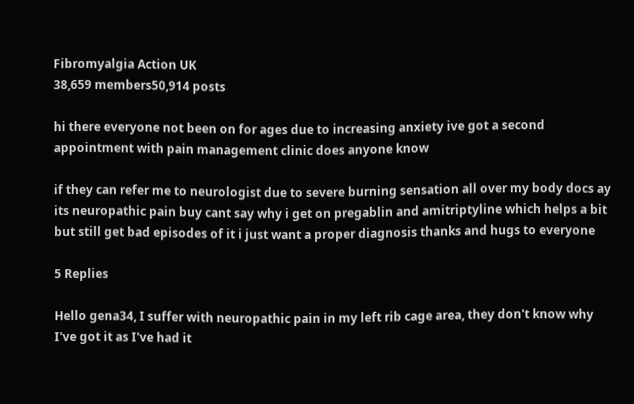Fibromyalgia Action UK
38,659 members50,914 posts

hi there everyone not been on for ages due to increasing anxiety ive got a second appointment with pain management clinic does anyone know

if they can refer me to neurologist due to severe burning sensation all over my body docs ay its neuropathic pain buy cant say why i get on pregablin and amitriptyline which helps a bit but still get bad episodes of it i just want a proper diagnosis thanks and hugs to everyone

5 Replies

Hello gena34, I suffer with neuropathic pain in my left rib cage area, they don't know why I've got it as I've had it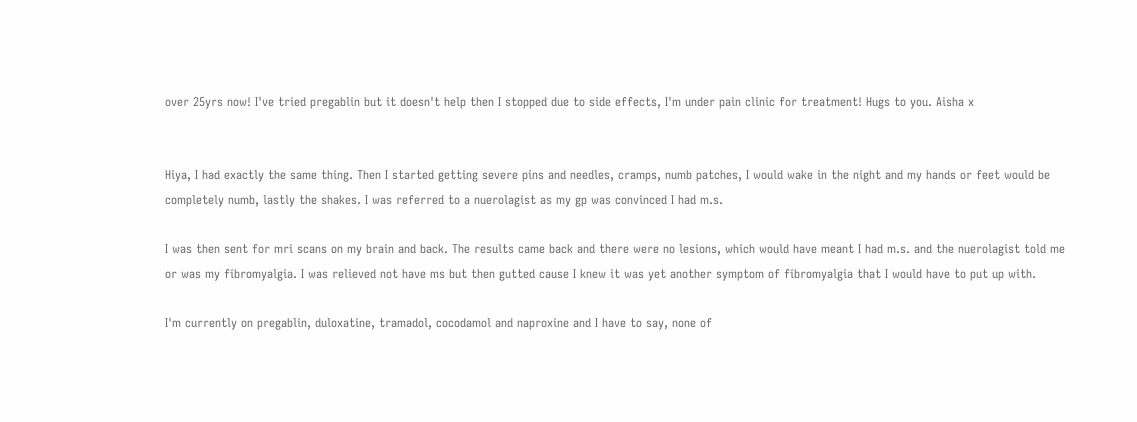over 25yrs now! I've tried pregablin but it doesn't help then I stopped due to side effects, I'm under pain clinic for treatment! Hugs to you. Aisha x


Hiya, I had exactly the same thing. Then I started getting severe pins and needles, cramps, numb patches, I would wake in the night and my hands or feet would be completely numb, lastly the shakes. I was referred to a nuerolagist as my gp was convinced I had m.s.

I was then sent for mri scans on my brain and back. The results came back and there were no lesions, which would have meant I had m.s. and the nuerolagist told me or was my fibromyalgia. I was relieved not have ms but then gutted cause I knew it was yet another symptom of fibromyalgia that I would have to put up with.

I'm currently on pregablin, duloxatine, tramadol, cocodamol and naproxine and I have to say, none of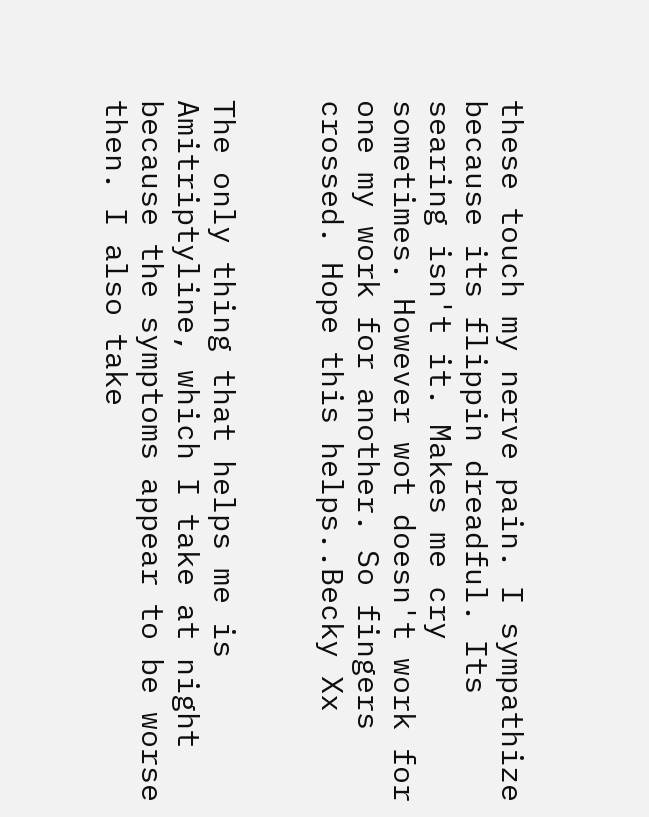these touch my nerve pain. I sympathize because its flippin dreadful. Its searing isn't it. Makes me cry sometimes. However wot doesn't work for one my work for another. So fingers crossed. Hope this helps..Becky Xx


The only thing that helps me is Amitriptyline, which I take at night because the symptoms appear to be worse then. I also take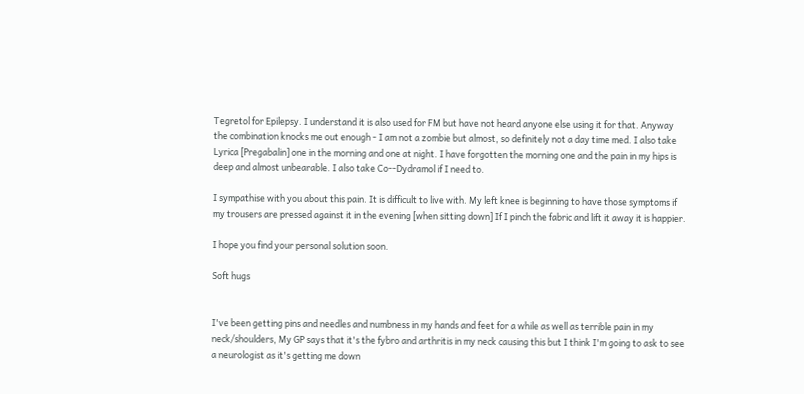Tegretol for Epilepsy. I understand it is also used for FM but have not heard anyone else using it for that. Anyway the combination knocks me out enough - I am not a zombie but almost, so definitely not a day time med. I also take Lyrica [Pregabalin] one in the morning and one at night. I have forgotten the morning one and the pain in my hips is deep and almost unbearable. I also take Co--Dydramol if I need to.

I sympathise with you about this pain. It is difficult to live with. My left knee is beginning to have those symptoms if my trousers are pressed against it in the evening [when sitting down] If I pinch the fabric and lift it away it is happier.

I hope you find your personal solution soon.

Soft hugs


I've been getting pins and needles and numbness in my hands and feet for a while as well as terrible pain in my neck/shoulders, My GP says that it's the fybro and arthritis in my neck causing this but I think I'm going to ask to see a neurologist as it's getting me down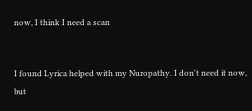now, I think I need a scan


I found Lyrica helped with my Nuropathy. I don't need it now, but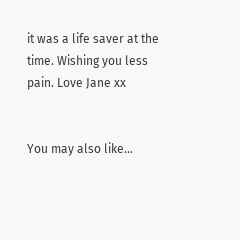it was a life saver at the time. Wishing you less pain. Love Jane xx


You may also like...